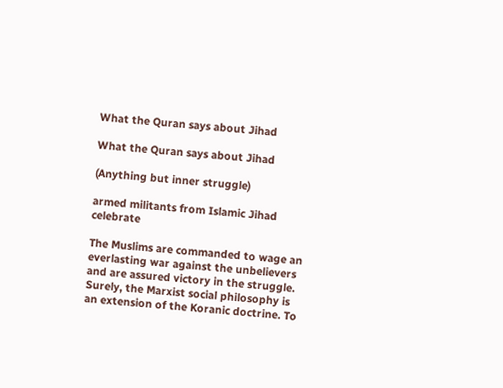What the Quran says about Jihad

What the Quran says about Jihad

(Anything but inner struggle)

armed militants from Islamic Jihad celebrate

The Muslims are commanded to wage an everlasting war against the unbelievers and are assured victory in the struggle. Surely, the Marxist social philosophy is an extension of the Koranic doctrine. To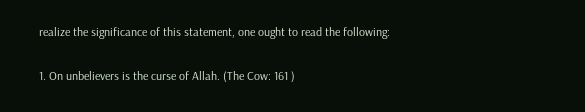realize the significance of this statement, one ought to read the following:

1. On unbelievers is the curse of Allah. (The Cow: 161 )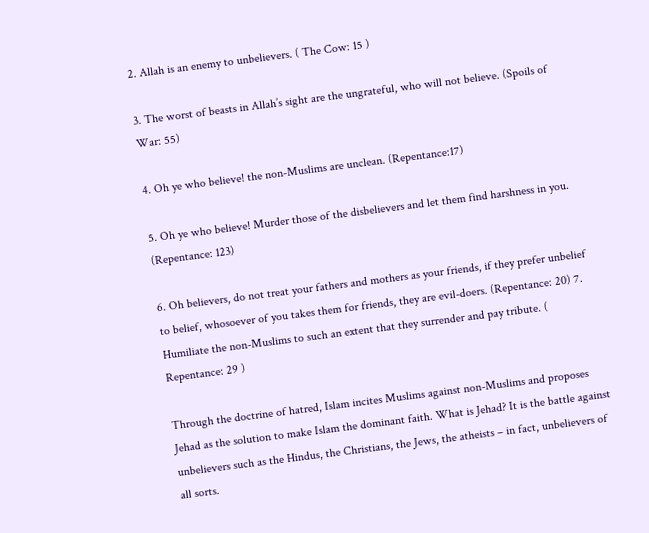2. Allah is an enemy to unbelievers. ( The Cow: 15 )

3. The worst of beasts in Allah’s sight are the ungrateful, who will not believe. (Spoils of War: 55)

4. Oh ye who believe! the non-Muslims are unclean. (Repentance:17)

5. Oh ye who believe! Murder those of the disbelievers and let them find harshness in you. (Repentance: 123)

6. Oh believers, do not treat your fathers and mothers as your friends, if they prefer unbelief to belief, whosoever of you takes them for friends, they are evil-doers. (Repentance: 20) 7. Humiliate the non-Muslims to such an extent that they surrender and pay tribute. ( Repentance: 29 )

Through the doctrine of hatred, Islam incites Muslims against non-Muslims and proposes Jehad as the solution to make Islam the dominant faith. What is Jehad? It is the battle against unbelievers such as the Hindus, the Christians, the Jews, the atheists – in fact, unbelievers of all sorts.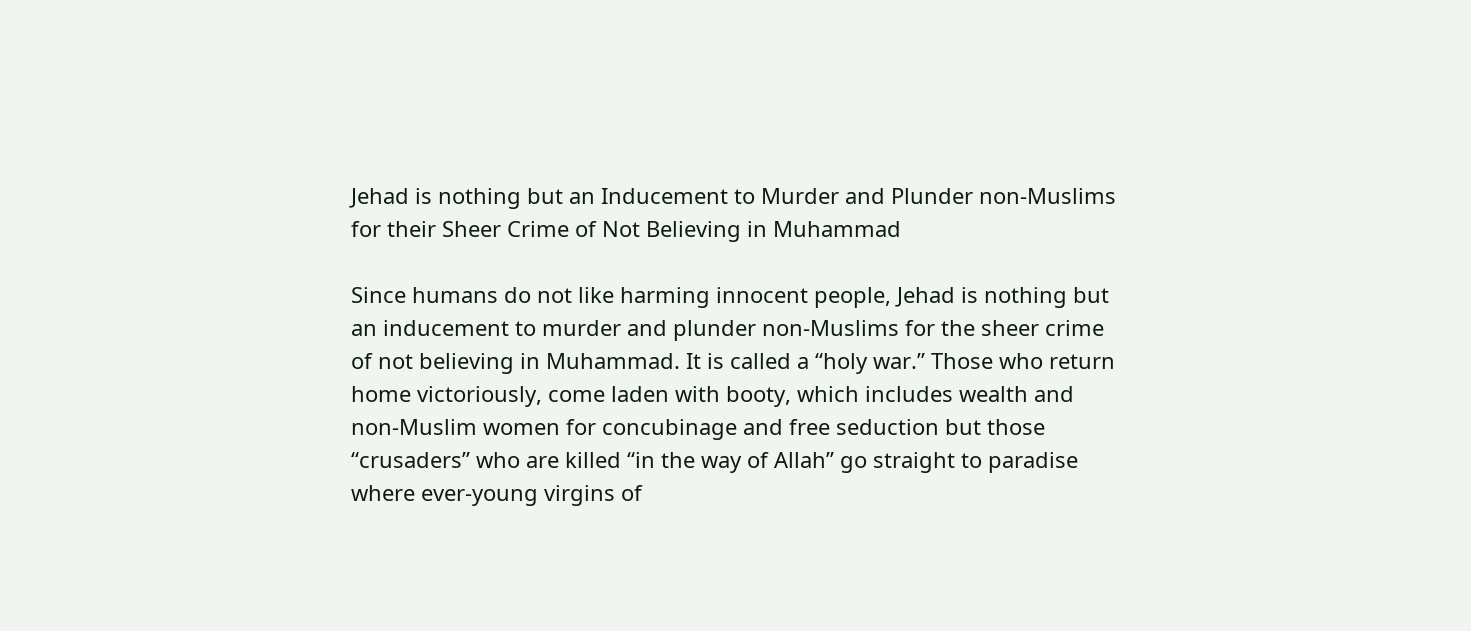Jehad is nothing but an Inducement to Murder and Plunder non-Muslims for their Sheer Crime of Not Believing in Muhammad

Since humans do not like harming innocent people, Jehad is nothing but an inducement to murder and plunder non-Muslims for the sheer crime of not believing in Muhammad. It is called a “holy war.” Those who return home victoriously, come laden with booty, which includes wealth and non-Muslim women for concubinage and free seduction but those “crusaders” who are killed “in the way of Allah” go straight to paradise where ever-young virgins of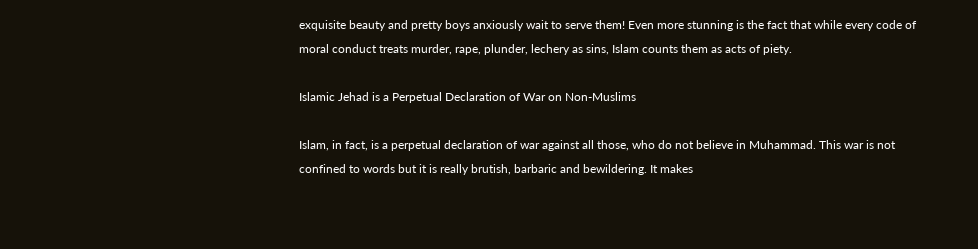exquisite beauty and pretty boys anxiously wait to serve them! Even more stunning is the fact that while every code of moral conduct treats murder, rape, plunder, lechery as sins, Islam counts them as acts of piety.

Islamic Jehad is a Perpetual Declaration of War on Non-Muslims

Islam, in fact, is a perpetual declaration of war against all those, who do not believe in Muhammad. This war is not confined to words but it is really brutish, barbaric and bewildering. It makes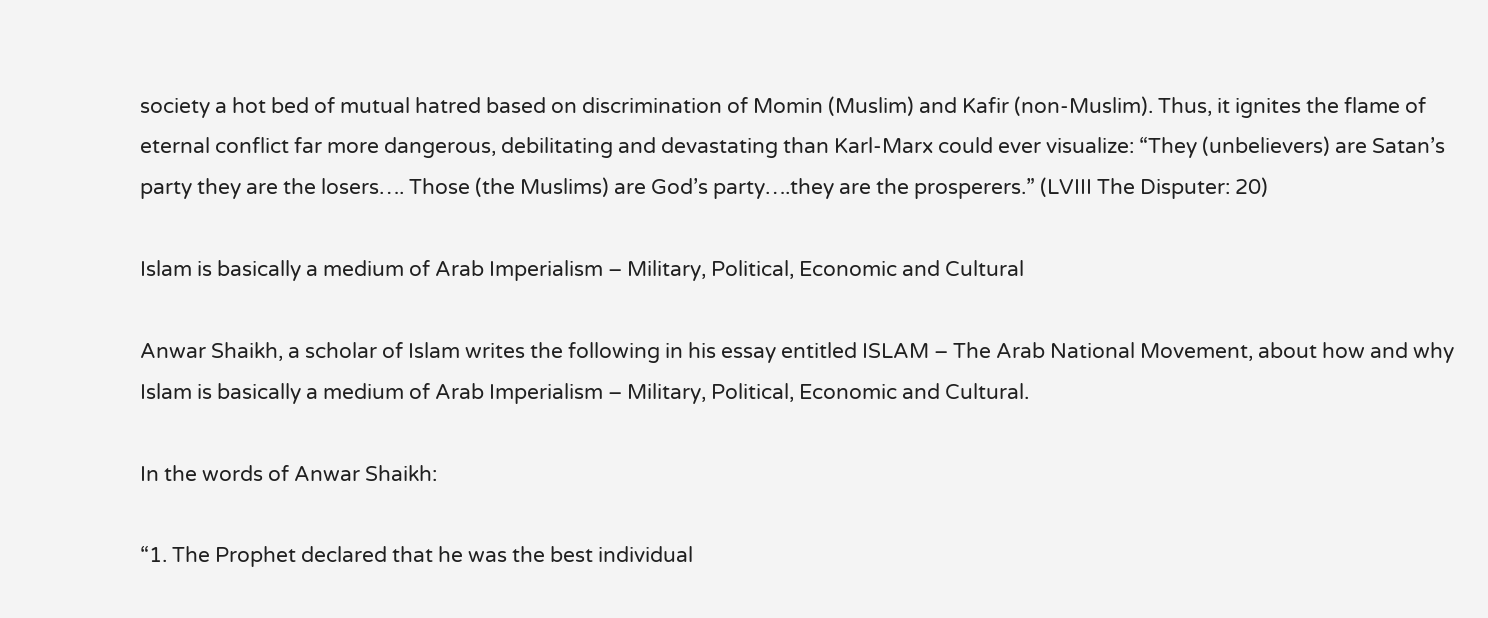society a hot bed of mutual hatred based on discrimination of Momin (Muslim) and Kafir (non-Muslim). Thus, it ignites the flame of eternal conflict far more dangerous, debilitating and devastating than Karl-Marx could ever visualize: “They (unbelievers) are Satan’s party they are the losers…. Those (the Muslims) are God’s party….they are the prosperers.” (LVIII The Disputer: 20)

Islam is basically a medium of Arab Imperialism – Military, Political, Economic and Cultural

Anwar Shaikh, a scholar of Islam writes the following in his essay entitled ISLAM – The Arab National Movement, about how and why Islam is basically a medium of Arab Imperialism – Military, Political, Economic and Cultural.

In the words of Anwar Shaikh:

“1. The Prophet declared that he was the best individual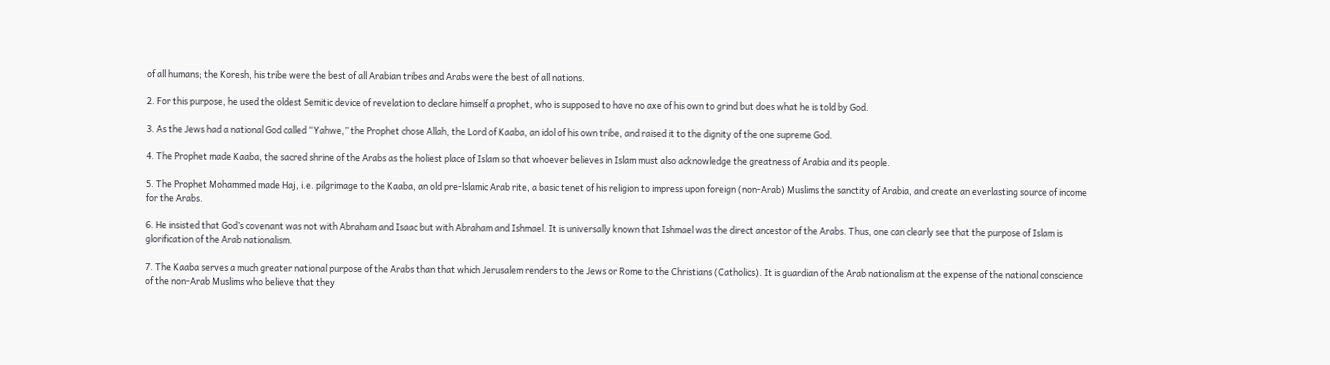of all humans; the Koresh, his tribe were the best of all Arabian tribes and Arabs were the best of all nations.

2. For this purpose, he used the oldest Semitic device of revelation to declare himself a prophet, who is supposed to have no axe of his own to grind but does what he is told by God.

3. As the Jews had a national God called “Yahwe,” the Prophet chose Allah, the Lord of Kaaba, an idol of his own tribe, and raised it to the dignity of the one supreme God.

4. The Prophet made Kaaba, the sacred shrine of the Arabs as the holiest place of Islam so that whoever believes in Islam must also acknowledge the greatness of Arabia and its people.

5. The Prophet Mohammed made Haj, i.e. pilgrimage to the Kaaba, an old pre-lslamic Arab rite, a basic tenet of his religion to impress upon foreign (non-Arab) Muslims the sanctity of Arabia, and create an everlasting source of income for the Arabs.

6. He insisted that God’s covenant was not with Abraham and Isaac but with Abraham and Ishmael. It is universally known that Ishmael was the direct ancestor of the Arabs. Thus, one can clearly see that the purpose of Islam is glorification of the Arab nationalism.

7. The Kaaba serves a much greater national purpose of the Arabs than that which Jerusalem renders to the Jews or Rome to the Christians (Catholics). It is guardian of the Arab nationalism at the expense of the national conscience of the non-Arab Muslims who believe that they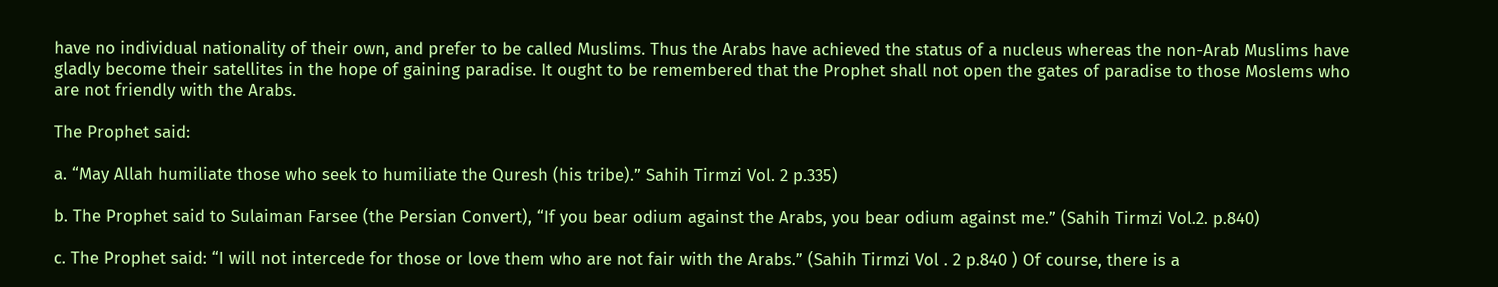have no individual nationality of their own, and prefer to be called Muslims. Thus the Arabs have achieved the status of a nucleus whereas the non-Arab Muslims have gladly become their satellites in the hope of gaining paradise. It ought to be remembered that the Prophet shall not open the gates of paradise to those Moslems who are not friendly with the Arabs.

The Prophet said:

a. “May Allah humiliate those who seek to humiliate the Quresh (his tribe).” Sahih Tirmzi Vol. 2 p.335)

b. The Prophet said to Sulaiman Farsee (the Persian Convert), “If you bear odium against the Arabs, you bear odium against me.” (Sahih Tirmzi Vol.2. p.840)

c. The Prophet said: “I will not intercede for those or love them who are not fair with the Arabs.” (Sahih Tirmzi Vol . 2 p.840 ) Of course, there is a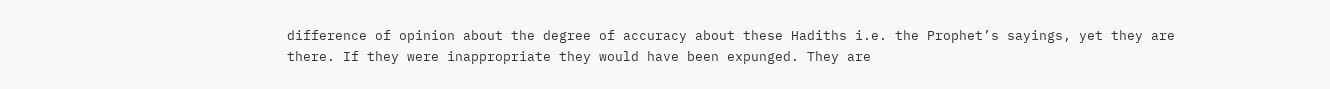difference of opinion about the degree of accuracy about these Hadiths i.e. the Prophet’s sayings, yet they are there. If they were inappropriate they would have been expunged. They are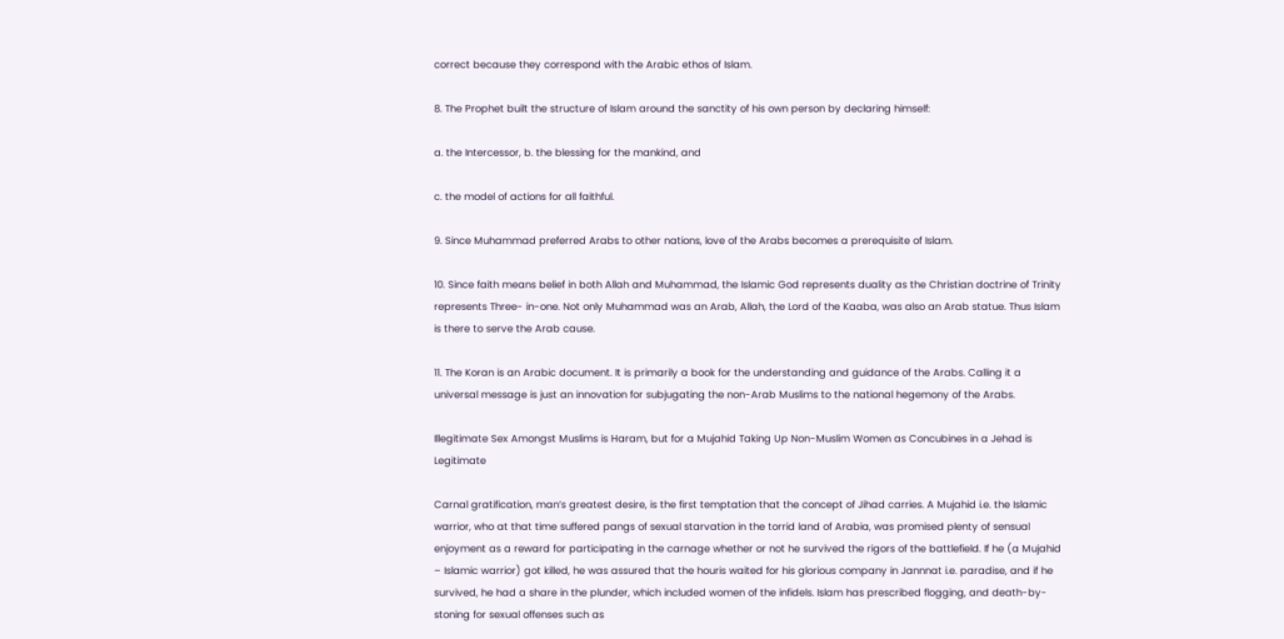correct because they correspond with the Arabic ethos of Islam.

8. The Prophet built the structure of Islam around the sanctity of his own person by declaring himself:

a. the Intercessor, b. the blessing for the mankind, and

c. the model of actions for all faithful.

9. Since Muhammad preferred Arabs to other nations, love of the Arabs becomes a prerequisite of Islam.

10. Since faith means belief in both Allah and Muhammad, the Islamic God represents duality as the Christian doctrine of Trinity represents Three- in-one. Not only Muhammad was an Arab, Allah, the Lord of the Kaaba, was also an Arab statue. Thus Islam is there to serve the Arab cause.

11. The Koran is an Arabic document. It is primarily a book for the understanding and guidance of the Arabs. Calling it a universal message is just an innovation for subjugating the non-Arab Muslims to the national hegemony of the Arabs.

Illegitimate Sex Amongst Muslims is Haram, but for a Mujahid Taking Up Non-Muslim Women as Concubines in a Jehad is Legitimate

Carnal gratification, man’s greatest desire, is the first temptation that the concept of Jihad carries. A Mujahid i.e. the Islamic warrior, who at that time suffered pangs of sexual starvation in the torrid land of Arabia, was promised plenty of sensual enjoyment as a reward for participating in the carnage whether or not he survived the rigors of the battlefield. If he (a Mujahid – Islamic warrior) got killed, he was assured that the houris waited for his glorious company in Jannnat i.e. paradise, and if he survived, he had a share in the plunder, which included women of the infidels. Islam has prescribed flogging, and death-by-stoning for sexual offenses such as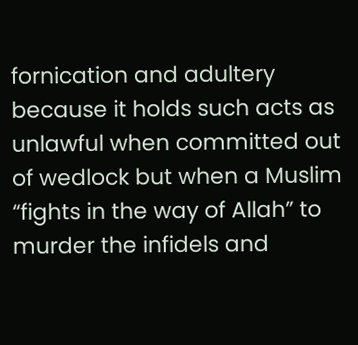fornication and adultery because it holds such acts as unlawful when committed out of wedlock but when a Muslim “fights in the way of Allah” to murder the infidels and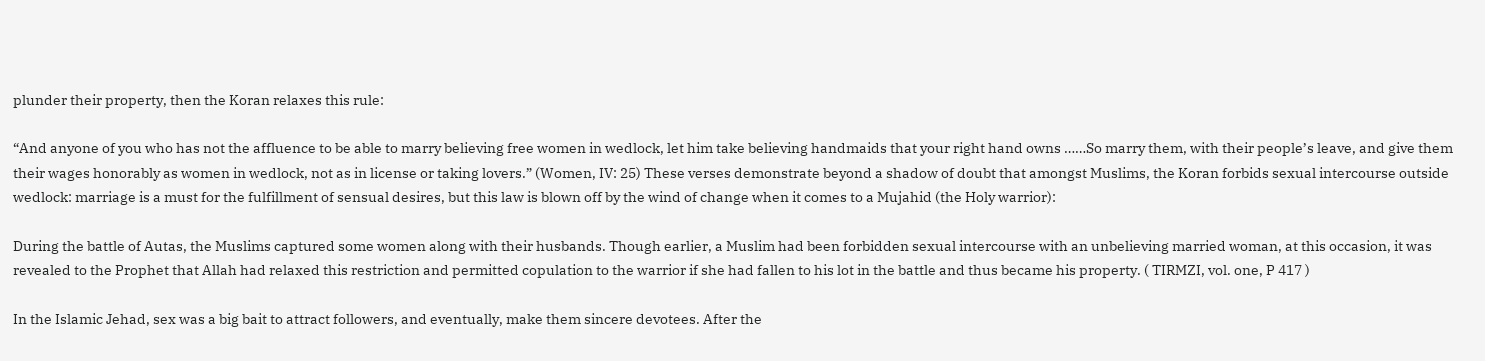plunder their property, then the Koran relaxes this rule:

“And anyone of you who has not the affluence to be able to marry believing free women in wedlock, let him take believing handmaids that your right hand owns ……So marry them, with their people’s leave, and give them their wages honorably as women in wedlock, not as in license or taking lovers.” (Women, IV: 25) These verses demonstrate beyond a shadow of doubt that amongst Muslims, the Koran forbids sexual intercourse outside wedlock: marriage is a must for the fulfillment of sensual desires, but this law is blown off by the wind of change when it comes to a Mujahid (the Holy warrior):

During the battle of Autas, the Muslims captured some women along with their husbands. Though earlier, a Muslim had been forbidden sexual intercourse with an unbelieving married woman, at this occasion, it was revealed to the Prophet that Allah had relaxed this restriction and permitted copulation to the warrior if she had fallen to his lot in the battle and thus became his property. ( TIRMZI, vol. one, P 417 )

In the Islamic Jehad, sex was a big bait to attract followers, and eventually, make them sincere devotees. After the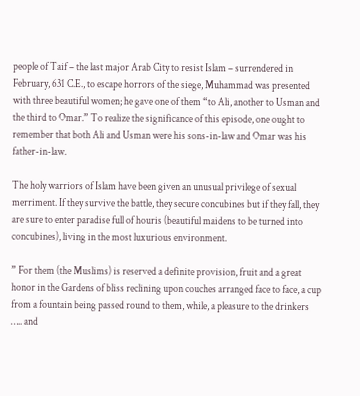people of Taif – the last major Arab City to resist Islam – surrendered in February, 631 C.E., to escape horrors of the siege, Muhammad was presented with three beautiful women; he gave one of them “to Ali, another to Usman and the third to Omar.” To realize the significance of this episode, one ought to remember that both Ali and Usman were his sons-in-law and Omar was his father-in-law.

The holy warriors of Islam have been given an unusual privilege of sexual merriment. If they survive the battle, they secure concubines but if they fall, they are sure to enter paradise full of houris (beautiful maidens to be turned into concubines), living in the most luxurious environment.

” For them (the Muslims) is reserved a definite provision, fruit and a great honor in the Gardens of bliss reclining upon couches arranged face to face, a cup from a fountain being passed round to them, while, a pleasure to the drinkers ….. and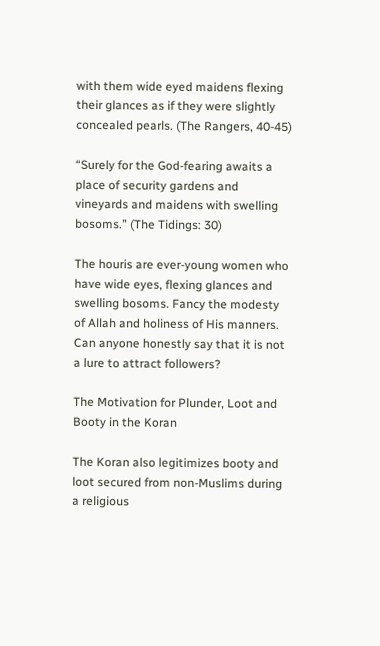with them wide eyed maidens flexing their glances as if they were slightly concealed pearls. (The Rangers, 40-45)

“Surely for the God-fearing awaits a place of security gardens and vineyards and maidens with swelling bosoms.” (The Tidings: 30)

The houris are ever-young women who have wide eyes, flexing glances and swelling bosoms. Fancy the modesty of Allah and holiness of His manners. Can anyone honestly say that it is not a lure to attract followers?

The Motivation for Plunder, Loot and Booty in the Koran

The Koran also legitimizes booty and loot secured from non-Muslims during a religious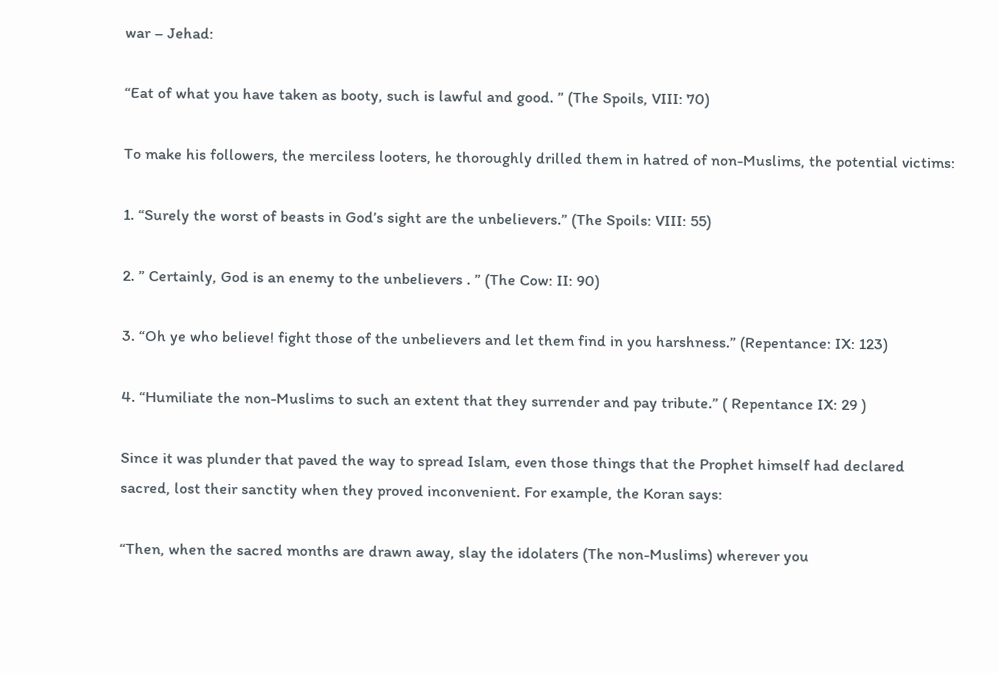war – Jehad:

“Eat of what you have taken as booty, such is lawful and good. ” (The Spoils, VIII: 70)

To make his followers, the merciless looters, he thoroughly drilled them in hatred of non-Muslims, the potential victims:

1. “Surely the worst of beasts in God’s sight are the unbelievers.” (The Spoils: VIII: 55)

2. ” Certainly, God is an enemy to the unbelievers . ” (The Cow: II: 90)

3. “Oh ye who believe! fight those of the unbelievers and let them find in you harshness.” (Repentance: IX: 123)

4. “Humiliate the non-Muslims to such an extent that they surrender and pay tribute.” ( Repentance IX: 29 )

Since it was plunder that paved the way to spread Islam, even those things that the Prophet himself had declared sacred, lost their sanctity when they proved inconvenient. For example, the Koran says:

“Then, when the sacred months are drawn away, slay the idolaters (The non-Muslims) wherever you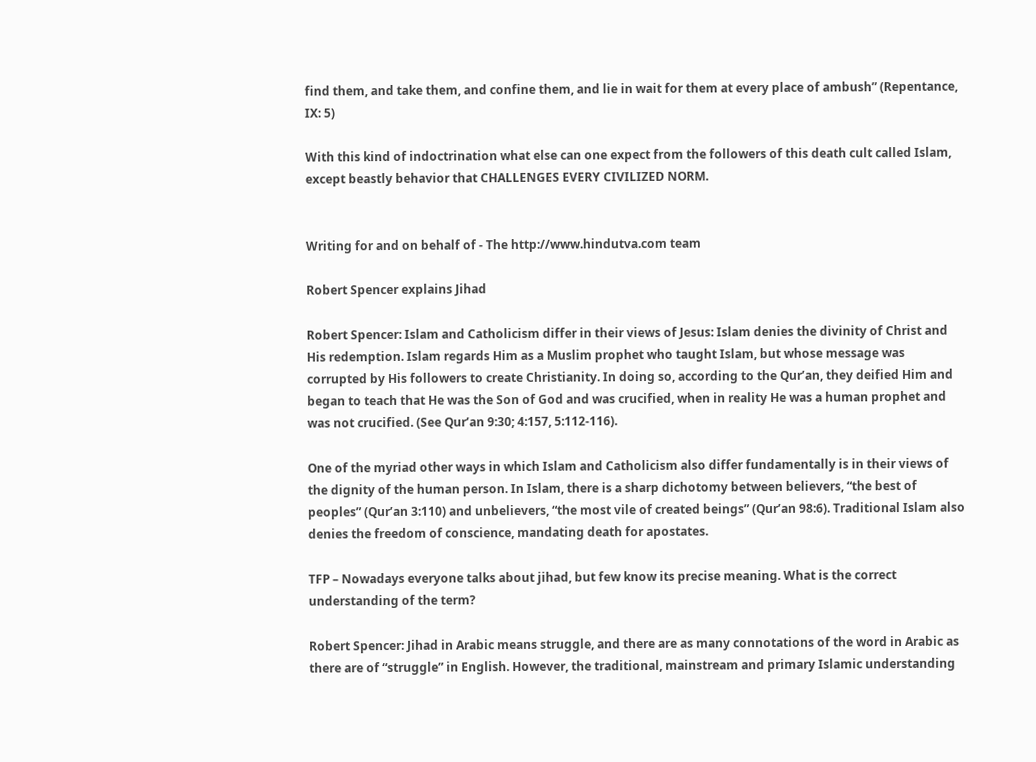find them, and take them, and confine them, and lie in wait for them at every place of ambush” (Repentance, IX: 5)

With this kind of indoctrination what else can one expect from the followers of this death cult called Islam, except beastly behavior that CHALLENGES EVERY CIVILIZED NORM.


Writing for and on behalf of - The http://www.hindutva.com team

Robert Spencer explains Jihad

Robert Spencer: Islam and Catholicism differ in their views of Jesus: Islam denies the divinity of Christ and His redemption. Islam regards Him as a Muslim prophet who taught Islam, but whose message was corrupted by His followers to create Christianity. In doing so, according to the Qur’an, they deified Him and began to teach that He was the Son of God and was crucified, when in reality He was a human prophet and was not crucified. (See Qur’an 9:30; 4:157, 5:112-116).

One of the myriad other ways in which Islam and Catholicism also differ fundamentally is in their views of the dignity of the human person. In Islam, there is a sharp dichotomy between believers, “the best of peoples” (Qur’an 3:110) and unbelievers, “the most vile of created beings” (Qur’an 98:6). Traditional Islam also denies the freedom of conscience, mandating death for apostates.

TFP – Nowadays everyone talks about jihad, but few know its precise meaning. What is the correct understanding of the term?

Robert Spencer: Jihad in Arabic means struggle, and there are as many connotations of the word in Arabic as there are of “struggle” in English. However, the traditional, mainstream and primary Islamic understanding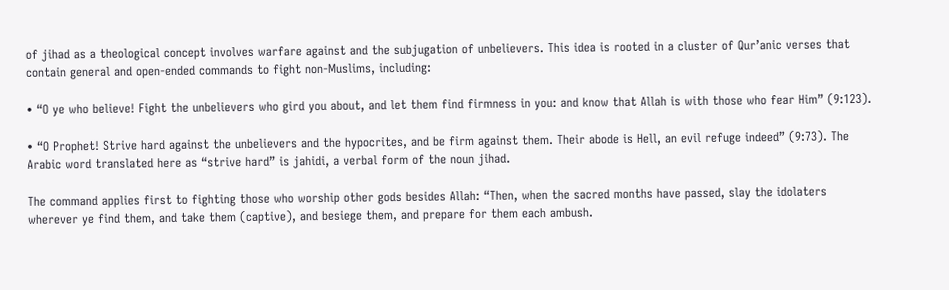of jihad as a theological concept involves warfare against and the subjugation of unbelievers. This idea is rooted in a cluster of Qur’anic verses that contain general and open-ended commands to fight non-Muslims, including:

• “O ye who believe! Fight the unbelievers who gird you about, and let them find firmness in you: and know that Allah is with those who fear Him” (9:123).

• “O Prophet! Strive hard against the unbelievers and the hypocrites, and be firm against them. Their abode is Hell, an evil refuge indeed” (9:73). The Arabic word translated here as “strive hard” is jahidi, a verbal form of the noun jihad.

The command applies first to fighting those who worship other gods besides Allah: “Then, when the sacred months have passed, slay the idolaters wherever ye find them, and take them (captive), and besiege them, and prepare for them each ambush.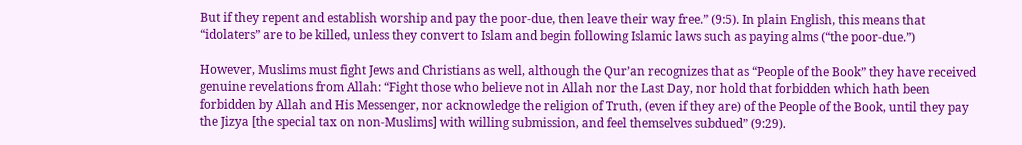But if they repent and establish worship and pay the poor-due, then leave their way free.” (9:5). In plain English, this means that “idolaters” are to be killed, unless they convert to Islam and begin following Islamic laws such as paying alms (“the poor-due.”)

However, Muslims must fight Jews and Christians as well, although the Qur’an recognizes that as “People of the Book” they have received genuine revelations from Allah: “Fight those who believe not in Allah nor the Last Day, nor hold that forbidden which hath been forbidden by Allah and His Messenger, nor acknowledge the religion of Truth, (even if they are) of the People of the Book, until they pay the Jizya [the special tax on non-Muslims] with willing submission, and feel themselves subdued” (9:29).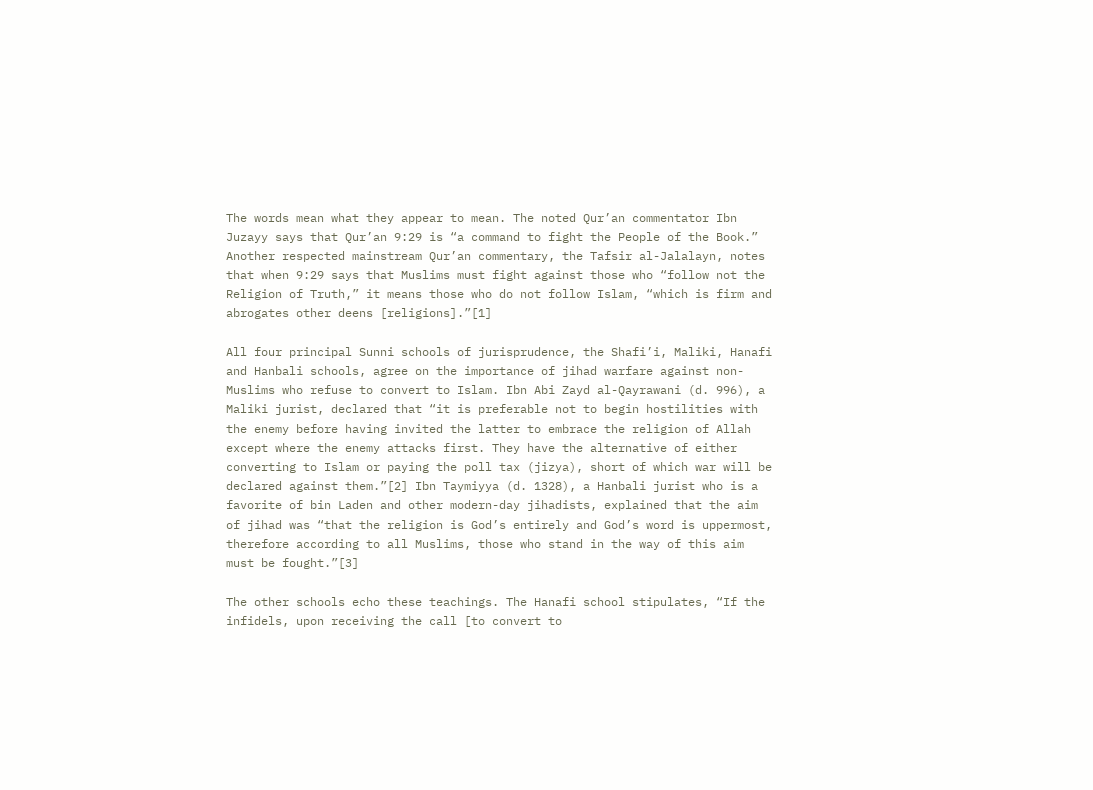The words mean what they appear to mean. The noted Qur’an commentator Ibn Juzayy says that Qur’an 9:29 is “a command to fight the People of the Book.” Another respected mainstream Qur’an commentary, the Tafsir al-Jalalayn, notes that when 9:29 says that Muslims must fight against those who “follow not the Religion of Truth,” it means those who do not follow Islam, “which is firm and abrogates other deens [religions].”[1]

All four principal Sunni schools of jurisprudence, the Shafi’i, Maliki, Hanafi and Hanbali schools, agree on the importance of jihad warfare against non-Muslims who refuse to convert to Islam. Ibn Abi Zayd al-Qayrawani (d. 996), a Maliki jurist, declared that “it is preferable not to begin hostilities with the enemy before having invited the latter to embrace the religion of Allah except where the enemy attacks first. They have the alternative of either converting to Islam or paying the poll tax (jizya), short of which war will be declared against them.”[2] Ibn Taymiyya (d. 1328), a Hanbali jurist who is a favorite of bin Laden and other modern-day jihadists, explained that the aim of jihad was “that the religion is God’s entirely and God’s word is uppermost, therefore according to all Muslims, those who stand in the way of this aim must be fought.”[3]

The other schools echo these teachings. The Hanafi school stipulates, “If the infidels, upon receiving the call [to convert to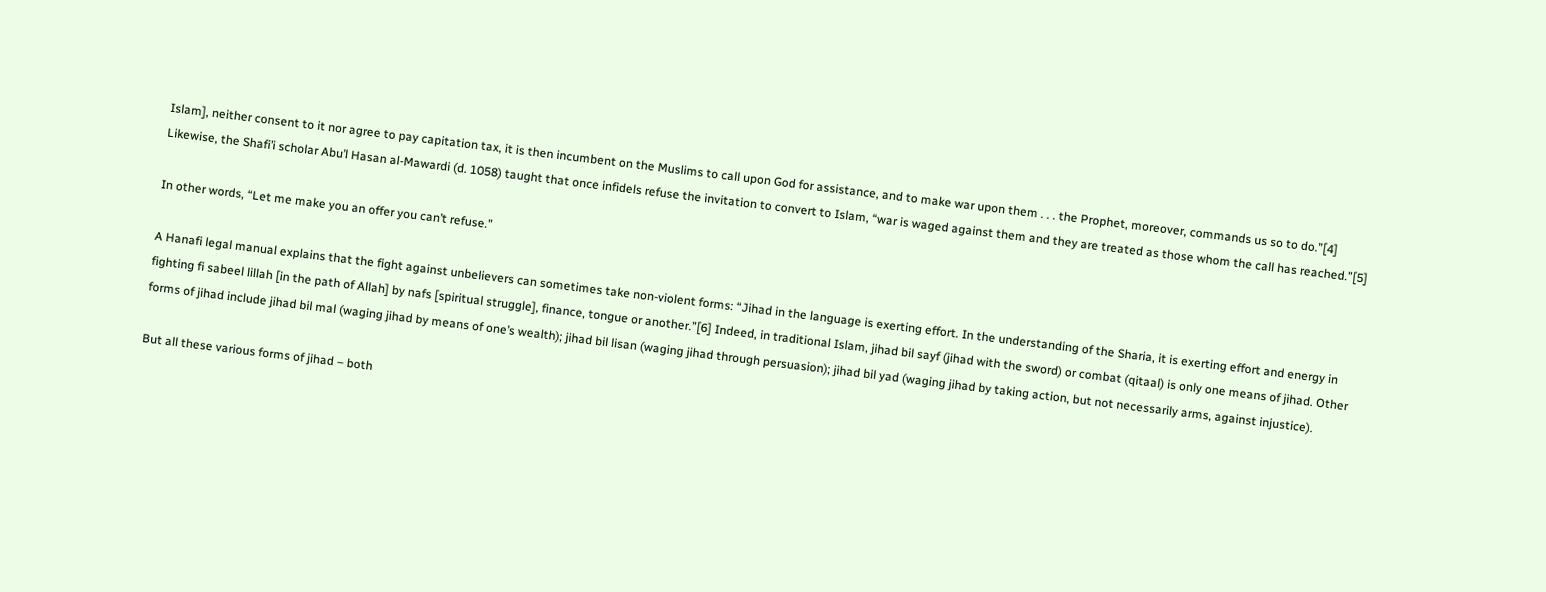Islam], neither consent to it nor agree to pay capitation tax, it is then incumbent on the Muslims to call upon God for assistance, and to make war upon them . . . the Prophet, moreover, commands us so to do.”[4] Likewise, the Shafi’i scholar Abu’l Hasan al-Mawardi (d. 1058) taught that once infidels refuse the invitation to convert to Islam, “war is waged against them and they are treated as those whom the call has reached.”[5]

In other words, “Let me make you an offer you can’t refuse.”

A Hanafi legal manual explains that the fight against unbelievers can sometimes take non-violent forms: “Jihad in the language is exerting effort. In the understanding of the Sharia, it is exerting effort and energy in fighting fi sabeel lillah [in the path of Allah] by nafs [spiritual struggle], finance, tongue or another.”[6] Indeed, in traditional Islam, jihad bil sayf (jihad with the sword) or combat (qitaal) is only one means of jihad. Other forms of jihad include jihad bil mal (waging jihad by means of one’s wealth); jihad bil lisan (waging jihad through persuasion); jihad bil yad (waging jihad by taking action, but not necessarily arms, against injustice).

But all these various forms of jihad – both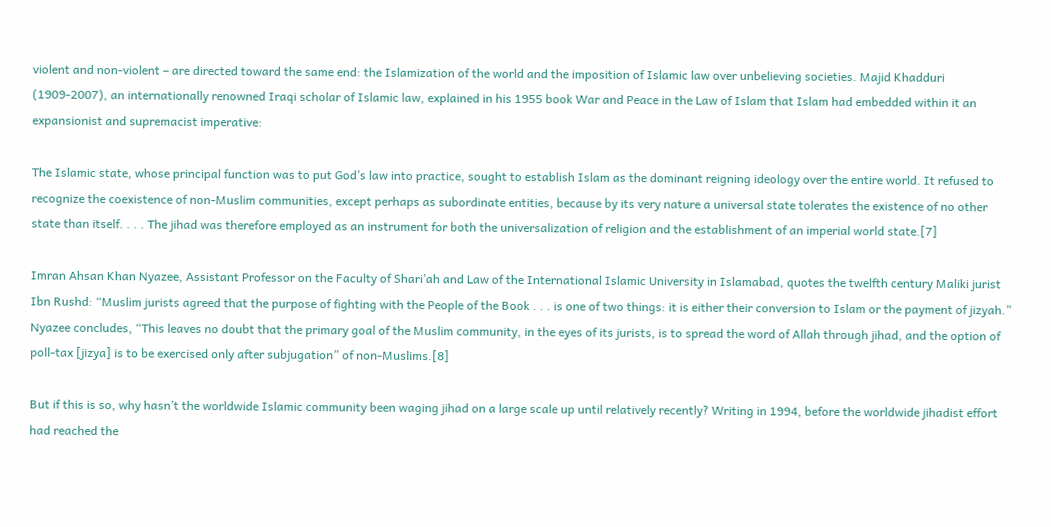violent and non-violent – are directed toward the same end: the Islamization of the world and the imposition of Islamic law over unbelieving societies. Majid Khadduri (1909-2007), an internationally renowned Iraqi scholar of Islamic law, explained in his 1955 book War and Peace in the Law of Islam that Islam had embedded within it an expansionist and supremacist imperative:

The Islamic state, whose principal function was to put God’s law into practice, sought to establish Islam as the dominant reigning ideology over the entire world. It refused to recognize the coexistence of non-Muslim communities, except perhaps as subordinate entities, because by its very nature a universal state tolerates the existence of no other state than itself. . . . The jihad was therefore employed as an instrument for both the universalization of religion and the establishment of an imperial world state.[7]

Imran Ahsan Khan Nyazee, Assistant Professor on the Faculty of Shari’ah and Law of the International Islamic University in Islamabad, quotes the twelfth century Maliki jurist Ibn Rushd: “Muslim jurists agreed that the purpose of fighting with the People of the Book . . . is one of two things: it is either their conversion to Islam or the payment of jizyah.” Nyazee concludes, “This leaves no doubt that the primary goal of the Muslim community, in the eyes of its jurists, is to spread the word of Allah through jihad, and the option of poll-tax [jizya] is to be exercised only after subjugation” of non-Muslims.[8]

But if this is so, why hasn’t the worldwide Islamic community been waging jihad on a large scale up until relatively recently? Writing in 1994, before the worldwide jihadist effort had reached the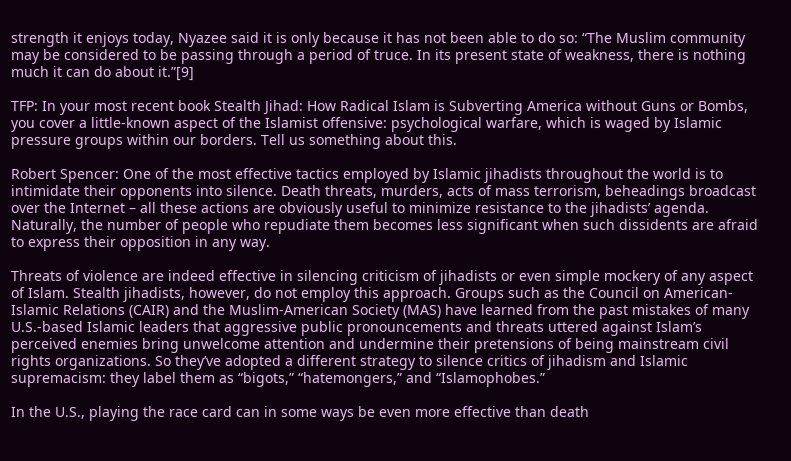strength it enjoys today, Nyazee said it is only because it has not been able to do so: “The Muslim community may be considered to be passing through a period of truce. In its present state of weakness, there is nothing much it can do about it.”[9]

TFP: In your most recent book Stealth Jihad: How Radical Islam is Subverting America without Guns or Bombs, you cover a little-known aspect of the Islamist offensive: psychological warfare, which is waged by Islamic pressure groups within our borders. Tell us something about this.

Robert Spencer: One of the most effective tactics employed by Islamic jihadists throughout the world is to intimidate their opponents into silence. Death threats, murders, acts of mass terrorism, beheadings broadcast over the Internet – all these actions are obviously useful to minimize resistance to the jihadists’ agenda. Naturally, the number of people who repudiate them becomes less significant when such dissidents are afraid to express their opposition in any way.

Threats of violence are indeed effective in silencing criticism of jihadists or even simple mockery of any aspect of Islam. Stealth jihadists, however, do not employ this approach. Groups such as the Council on American-Islamic Relations (CAIR) and the Muslim-American Society (MAS) have learned from the past mistakes of many U.S.-based Islamic leaders that aggressive public pronouncements and threats uttered against Islam’s perceived enemies bring unwelcome attention and undermine their pretensions of being mainstream civil rights organizations. So they’ve adopted a different strategy to silence critics of jihadism and Islamic supremacism: they label them as “bigots,” “hatemongers,” and “Islamophobes.”

In the U.S., playing the race card can in some ways be even more effective than death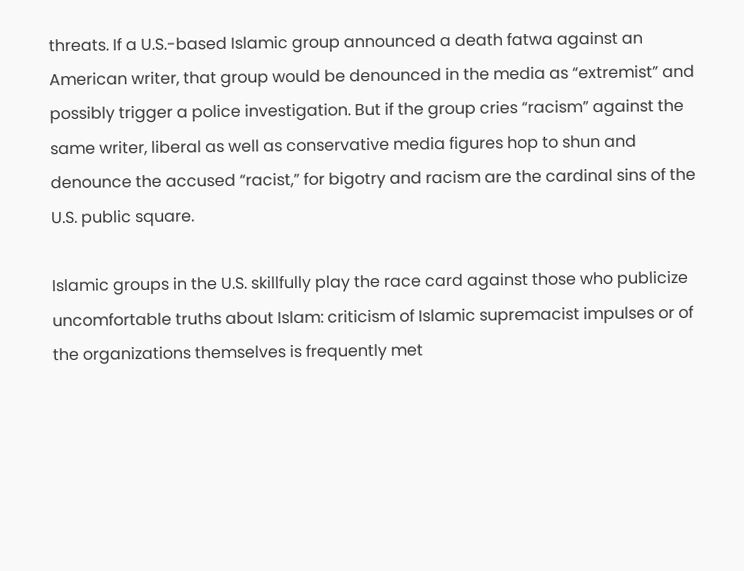threats. If a U.S.-based Islamic group announced a death fatwa against an American writer, that group would be denounced in the media as “extremist” and possibly trigger a police investigation. But if the group cries “racism” against the same writer, liberal as well as conservative media figures hop to shun and denounce the accused “racist,” for bigotry and racism are the cardinal sins of the U.S. public square.

Islamic groups in the U.S. skillfully play the race card against those who publicize uncomfortable truths about Islam: criticism of Islamic supremacist impulses or of the organizations themselves is frequently met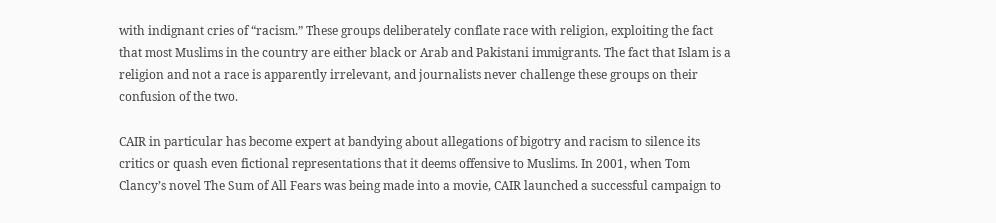with indignant cries of “racism.” These groups deliberately conflate race with religion, exploiting the fact that most Muslims in the country are either black or Arab and Pakistani immigrants. The fact that Islam is a religion and not a race is apparently irrelevant, and journalists never challenge these groups on their confusion of the two.

CAIR in particular has become expert at bandying about allegations of bigotry and racism to silence its critics or quash even fictional representations that it deems offensive to Muslims. In 2001, when Tom Clancy’s novel The Sum of All Fears was being made into a movie, CAIR launched a successful campaign to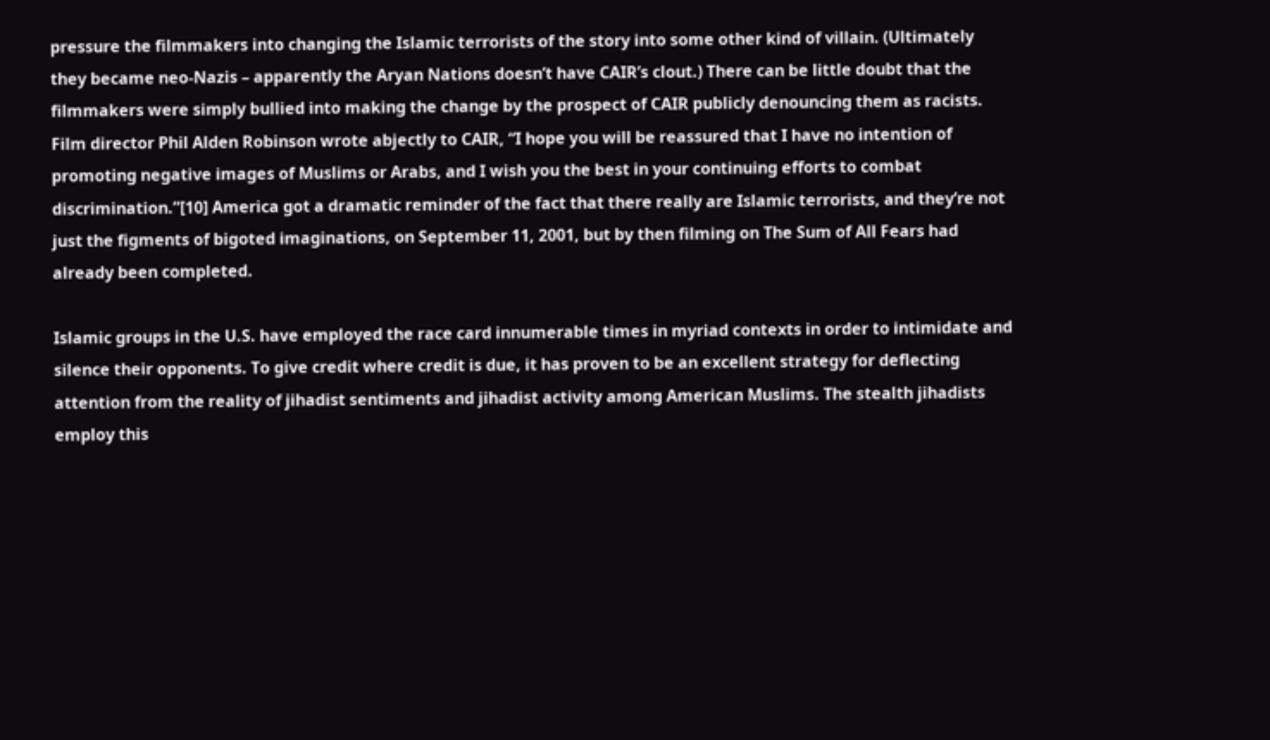pressure the filmmakers into changing the Islamic terrorists of the story into some other kind of villain. (Ultimately they became neo-Nazis – apparently the Aryan Nations doesn’t have CAIR’s clout.) There can be little doubt that the filmmakers were simply bullied into making the change by the prospect of CAIR publicly denouncing them as racists. Film director Phil Alden Robinson wrote abjectly to CAIR, “I hope you will be reassured that I have no intention of promoting negative images of Muslims or Arabs, and I wish you the best in your continuing efforts to combat discrimination.”[10] America got a dramatic reminder of the fact that there really are Islamic terrorists, and they’re not just the figments of bigoted imaginations, on September 11, 2001, but by then filming on The Sum of All Fears had already been completed.

Islamic groups in the U.S. have employed the race card innumerable times in myriad contexts in order to intimidate and silence their opponents. To give credit where credit is due, it has proven to be an excellent strategy for deflecting attention from the reality of jihadist sentiments and jihadist activity among American Muslims. The stealth jihadists employ this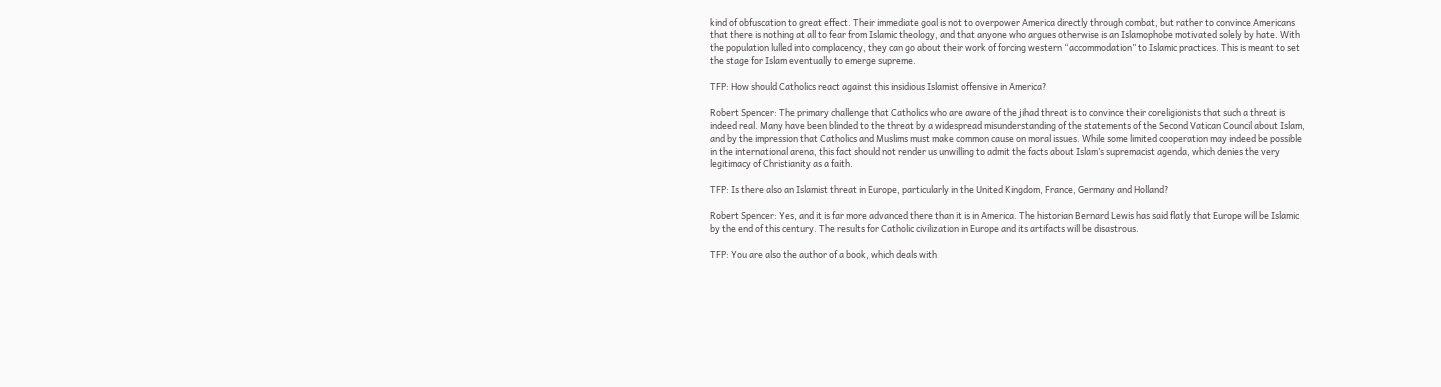kind of obfuscation to great effect. Their immediate goal is not to overpower America directly through combat, but rather to convince Americans that there is nothing at all to fear from Islamic theology, and that anyone who argues otherwise is an Islamophobe motivated solely by hate. With the population lulled into complacency, they can go about their work of forcing western “accommodation” to Islamic practices. This is meant to set the stage for Islam eventually to emerge supreme.

TFP: How should Catholics react against this insidious Islamist offensive in America?

Robert Spencer: The primary challenge that Catholics who are aware of the jihad threat is to convince their coreligionists that such a threat is indeed real. Many have been blinded to the threat by a widespread misunderstanding of the statements of the Second Vatican Council about Islam, and by the impression that Catholics and Muslims must make common cause on moral issues. While some limited cooperation may indeed be possible in the international arena, this fact should not render us unwilling to admit the facts about Islam’s supremacist agenda, which denies the very legitimacy of Christianity as a faith.

TFP: Is there also an Islamist threat in Europe, particularly in the United Kingdom, France, Germany and Holland?

Robert Spencer: Yes, and it is far more advanced there than it is in America. The historian Bernard Lewis has said flatly that Europe will be Islamic by the end of this century. The results for Catholic civilization in Europe and its artifacts will be disastrous.

TFP: You are also the author of a book, which deals with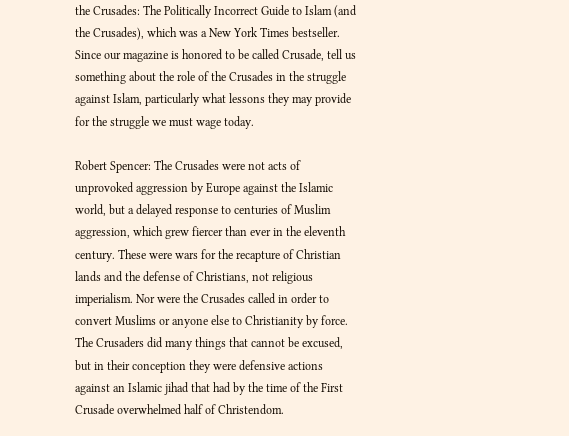the Crusades: The Politically Incorrect Guide to Islam (and the Crusades), which was a New York Times bestseller. Since our magazine is honored to be called Crusade, tell us something about the role of the Crusades in the struggle against Islam, particularly what lessons they may provide for the struggle we must wage today.

Robert Spencer: The Crusades were not acts of unprovoked aggression by Europe against the Islamic world, but a delayed response to centuries of Muslim aggression, which grew fiercer than ever in the eleventh century. These were wars for the recapture of Christian lands and the defense of Christians, not religious imperialism. Nor were the Crusades called in order to convert Muslims or anyone else to Christianity by force. The Crusaders did many things that cannot be excused, but in their conception they were defensive actions against an Islamic jihad that had by the time of the First Crusade overwhelmed half of Christendom.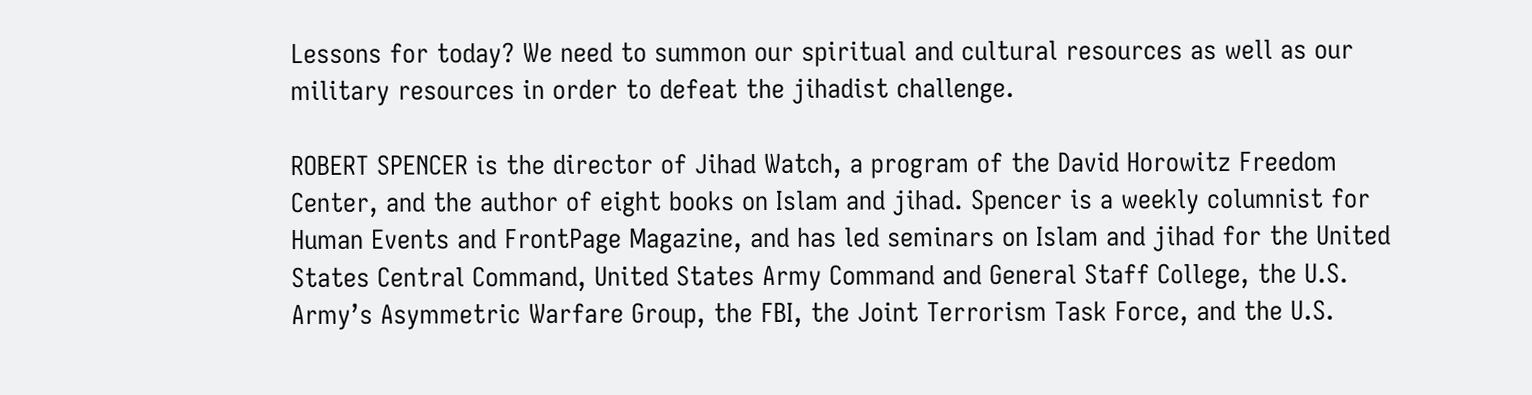Lessons for today? We need to summon our spiritual and cultural resources as well as our military resources in order to defeat the jihadist challenge.

ROBERT SPENCER is the director of Jihad Watch, a program of the David Horowitz Freedom Center, and the author of eight books on Islam and jihad. Spencer is a weekly columnist for Human Events and FrontPage Magazine, and has led seminars on Islam and jihad for the United States Central Command, United States Army Command and General Staff College, the U.S. Army’s Asymmetric Warfare Group, the FBI, the Joint Terrorism Task Force, and the U.S.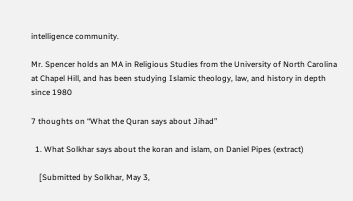intelligence community.

Mr. Spencer holds an MA in Religious Studies from the University of North Carolina at Chapel Hill, and has been studying Islamic theology, law, and history in depth since 1980

7 thoughts on “What the Quran says about Jihad”

  1. What Solkhar says about the koran and islam, on Daniel Pipes (extract)

    [Submitted by Solkhar, May 3,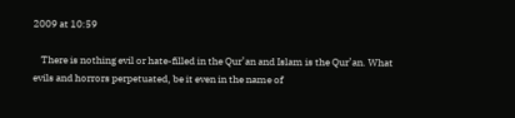2009 at 10:59

    There is nothing evil or hate-filled in the Qur’an and Islam is the Qur’an. What evils and horrors perpetuated, be it even in the name of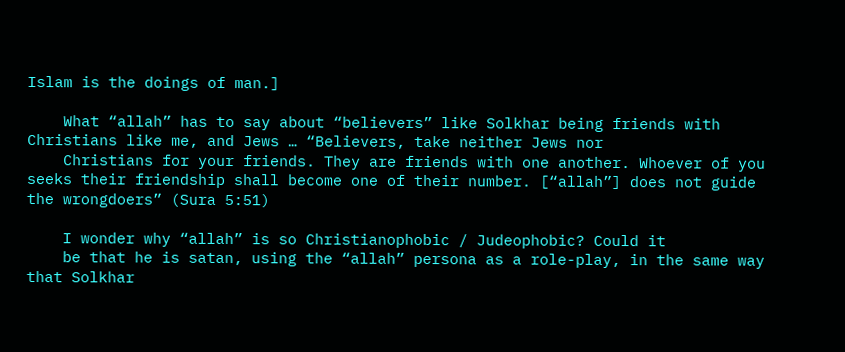Islam is the doings of man.]

    What “allah” has to say about “believers” like Solkhar being friends with Christians like me, and Jews … “Believers, take neither Jews nor
    Christians for your friends. They are friends with one another. Whoever of you seeks their friendship shall become one of their number. [“allah”] does not guide the wrongdoers” (Sura 5:51)

    I wonder why “allah” is so Christianophobic / Judeophobic? Could it
    be that he is satan, using the “allah” persona as a role-play, in the same way that Solkhar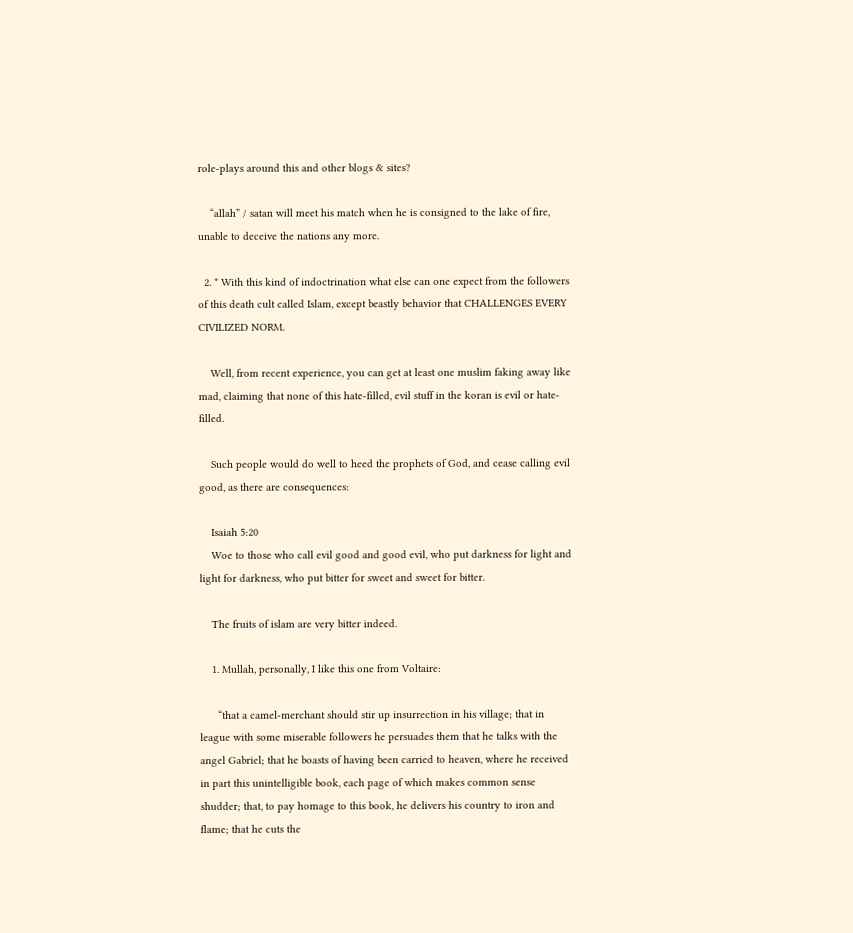role-plays around this and other blogs & sites?

    “allah” / satan will meet his match when he is consigned to the lake of fire, unable to deceive the nations any more.

  2. * With this kind of indoctrination what else can one expect from the followers of this death cult called Islam, except beastly behavior that CHALLENGES EVERY CIVILIZED NORM.

    Well, from recent experience, you can get at least one muslim faking away like mad, claiming that none of this hate-filled, evil stuff in the koran is evil or hate-filled.

    Such people would do well to heed the prophets of God, and cease calling evil good, as there are consequences:

    Isaiah 5:20
    Woe to those who call evil good and good evil, who put darkness for light and light for darkness, who put bitter for sweet and sweet for bitter.

    The fruits of islam are very bitter indeed.

    1. Mullah, personally, I like this one from Voltaire:

      “that a camel-merchant should stir up insurrection in his village; that in league with some miserable followers he persuades them that he talks with the angel Gabriel; that he boasts of having been carried to heaven, where he received in part this unintelligible book, each page of which makes common sense shudder; that, to pay homage to this book, he delivers his country to iron and flame; that he cuts the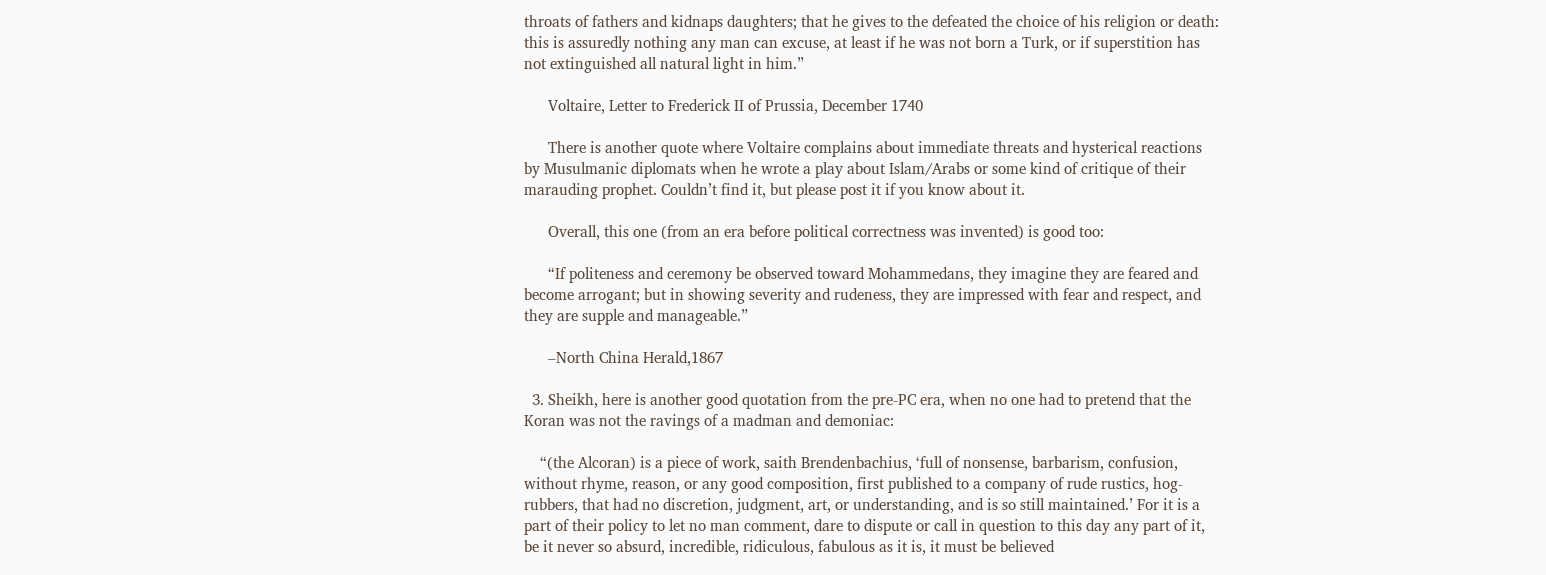throats of fathers and kidnaps daughters; that he gives to the defeated the choice of his religion or death: this is assuredly nothing any man can excuse, at least if he was not born a Turk, or if superstition has not extinguished all natural light in him.”

      Voltaire, Letter to Frederick II of Prussia, December 1740

      There is another quote where Voltaire complains about immediate threats and hysterical reactions by Musulmanic diplomats when he wrote a play about Islam/Arabs or some kind of critique of their marauding prophet. Couldn’t find it, but please post it if you know about it.

      Overall, this one (from an era before political correctness was invented) is good too:

      “If politeness and ceremony be observed toward Mohammedans, they imagine they are feared and become arrogant; but in showing severity and rudeness, they are impressed with fear and respect, and they are supple and manageable.”

      –North China Herald,1867

  3. Sheikh, here is another good quotation from the pre-PC era, when no one had to pretend that the Koran was not the ravings of a madman and demoniac:

    “(the Alcoran) is a piece of work, saith Brendenbachius, ‘full of nonsense, barbarism, confusion, without rhyme, reason, or any good composition, first published to a company of rude rustics, hog-rubbers, that had no discretion, judgment, art, or understanding, and is so still maintained.’ For it is a part of their policy to let no man comment, dare to dispute or call in question to this day any part of it, be it never so absurd, incredible, ridiculous, fabulous as it is, it must be believed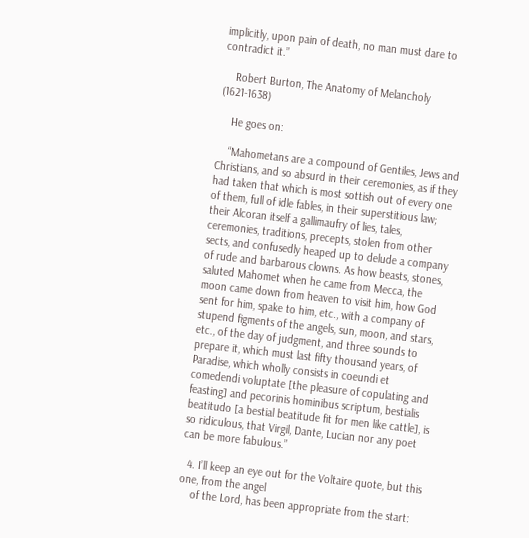implicitly, upon pain of death, no man must dare to contradict it.”

    Robert Burton, The Anatomy of Melancholy (1621-1638)

    He goes on:

    “Mahometans are a compound of Gentiles, Jews and Christians, and so absurd in their ceremonies, as if they had taken that which is most sottish out of every one of them, full of idle fables, in their superstitious law; their Alcoran itself a gallimaufry of lies, tales, ceremonies, traditions, precepts, stolen from other sects, and confusedly heaped up to delude a company of rude and barbarous clowns. As how beasts, stones, saluted Mahomet when he came from Mecca, the moon came down from heaven to visit him, how God sent for him, spake to him, etc., with a company of stupend figments of the angels, sun, moon, and stars, etc., of the day of judgment, and three sounds to prepare it, which must last fifty thousand years, of Paradise, which wholly consists in coeundi et comedendi voluptate [the pleasure of copulating and feasting] and pecorinis hominibus scriptum, bestialis beatitudo [a bestial beatitude fit for men like cattle], is so ridiculous, that Virgil, Dante, Lucian nor any poet can be more fabulous.”

  4. I’ll keep an eye out for the Voltaire quote, but this one, from the angel
    of the Lord, has been appropriate from the start: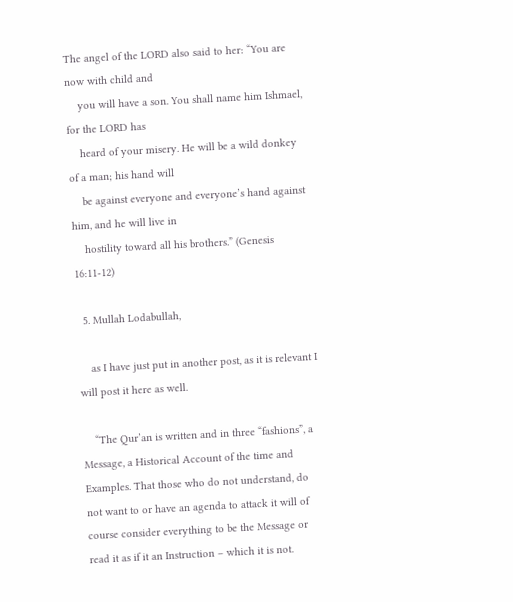The angel of the LORD also said to her: “You are now with child and
    you will have a son. You shall name him Ishmael, for the LORD has
    heard of your misery. He will be a wild donkey of a man; his hand will
    be against everyone and everyone’s hand against him, and he will live in
    hostility toward all his brothers.” (Genesis 16:11-12)

  5. Mullah Lodabullah,

    as I have just put in another post, as it is relevant I will post it here as well.

    “The Qur’an is written and in three “fashions”, a Message, a Historical Account of the time and Examples. That those who do not understand, do not want to or have an agenda to attack it will of course consider everything to be the Message or read it as if it an Instruction – which it is not.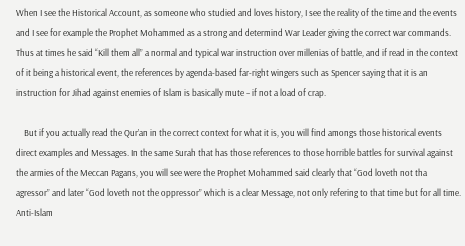When I see the Historical Account, as someone who studied and loves history, I see the reality of the time and the events and I see for example the Prophet Mohammed as a strong and determind War Leader giving the correct war commands. Thus at times he said “Kill them all” a normal and typical war instruction over millenias of battle, and if read in the context of it being a historical event, the references by agenda-based far-right wingers such as Spencer saying that it is an instruction for Jihad against enemies of Islam is basically mute – if not a load of crap.

    But if you actually read the Qur’an in the correct context for what it is, you will find amongs those historical events direct examples and Messages. In the same Surah that has those references to those horrible battles for survival against the armies of the Meccan Pagans, you will see were the Prophet Mohammed said clearly that “God loveth not tha agressor” and later “God loveth not the oppressor” which is a clear Message, not only refering to that time but for all time. Anti-Islam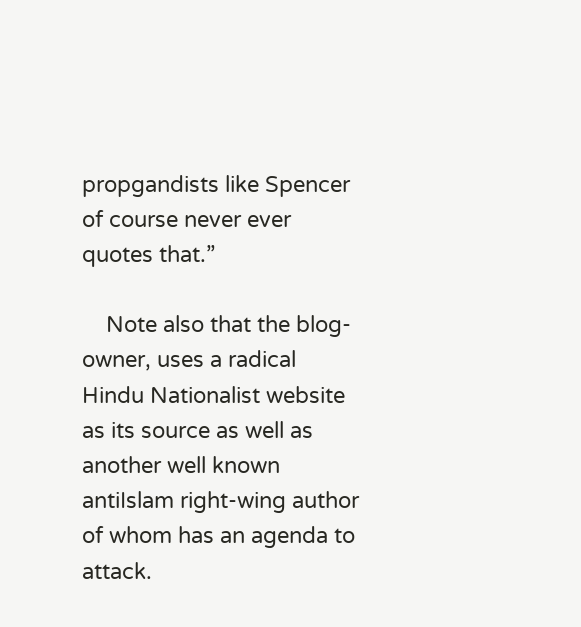propgandists like Spencer of course never ever quotes that.”

    Note also that the blog-owner, uses a radical Hindu Nationalist website as its source as well as another well known antiIslam right-wing author of whom has an agenda to attack.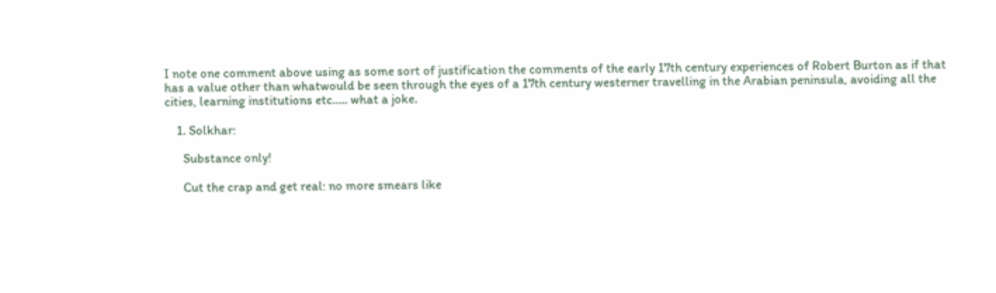I note one comment above using as some sort of justification the comments of the early 17th century experiences of Robert Burton as if that has a value other than whatwould be seen through the eyes of a 17th century westerner travelling in the Arabian peninsula, avoiding all the cities, learning institutions etc….. what a joke.

    1. Solkhar:

      Substance only!

      Cut the crap and get real: no more smears like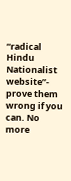“radical Hindu Nationalist website”- prove them wrong if you can. No more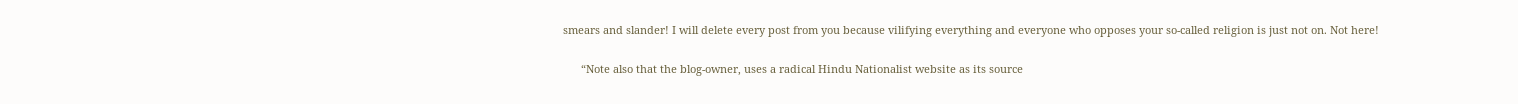smears and slander! I will delete every post from you because vilifying everything and everyone who opposes your so-called religion is just not on. Not here!

      “Note also that the blog-owner, uses a radical Hindu Nationalist website as its source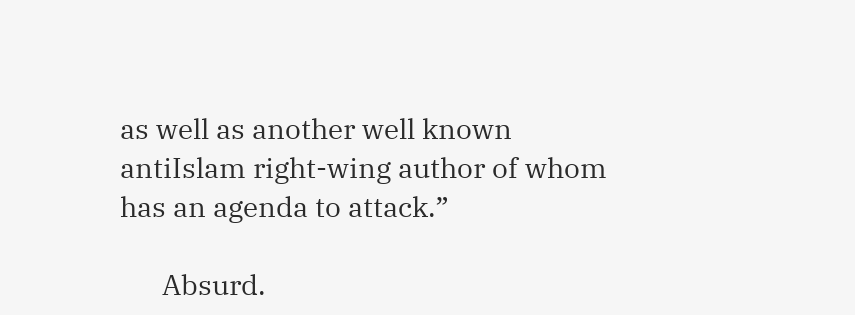as well as another well known antiIslam right-wing author of whom has an agenda to attack.”

      Absurd.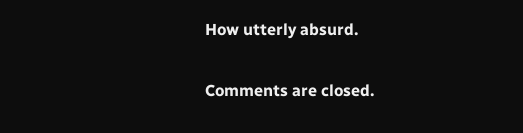How utterly absurd.

Comments are closed.